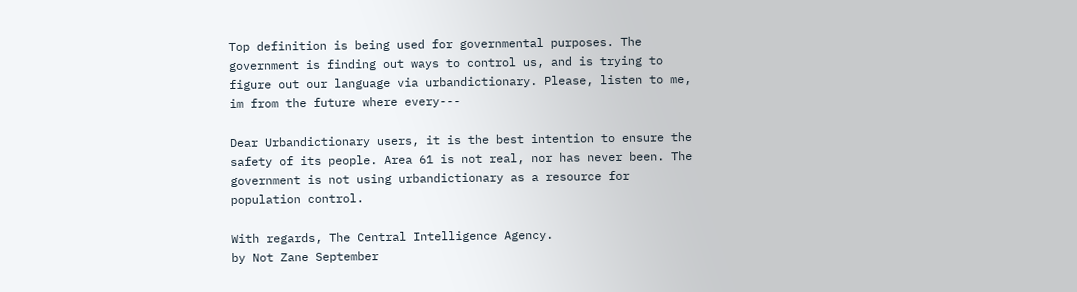Top definition is being used for governmental purposes. The government is finding out ways to control us, and is trying to figure out our language via urbandictionary. Please, listen to me, im from the future where every---

Dear Urbandictionary users, it is the best intention to ensure the safety of its people. Area 61 is not real, nor has never been. The government is not using urbandictionary as a resource for population control.

With regards, The Central Intelligence Agency.
by Not Zane September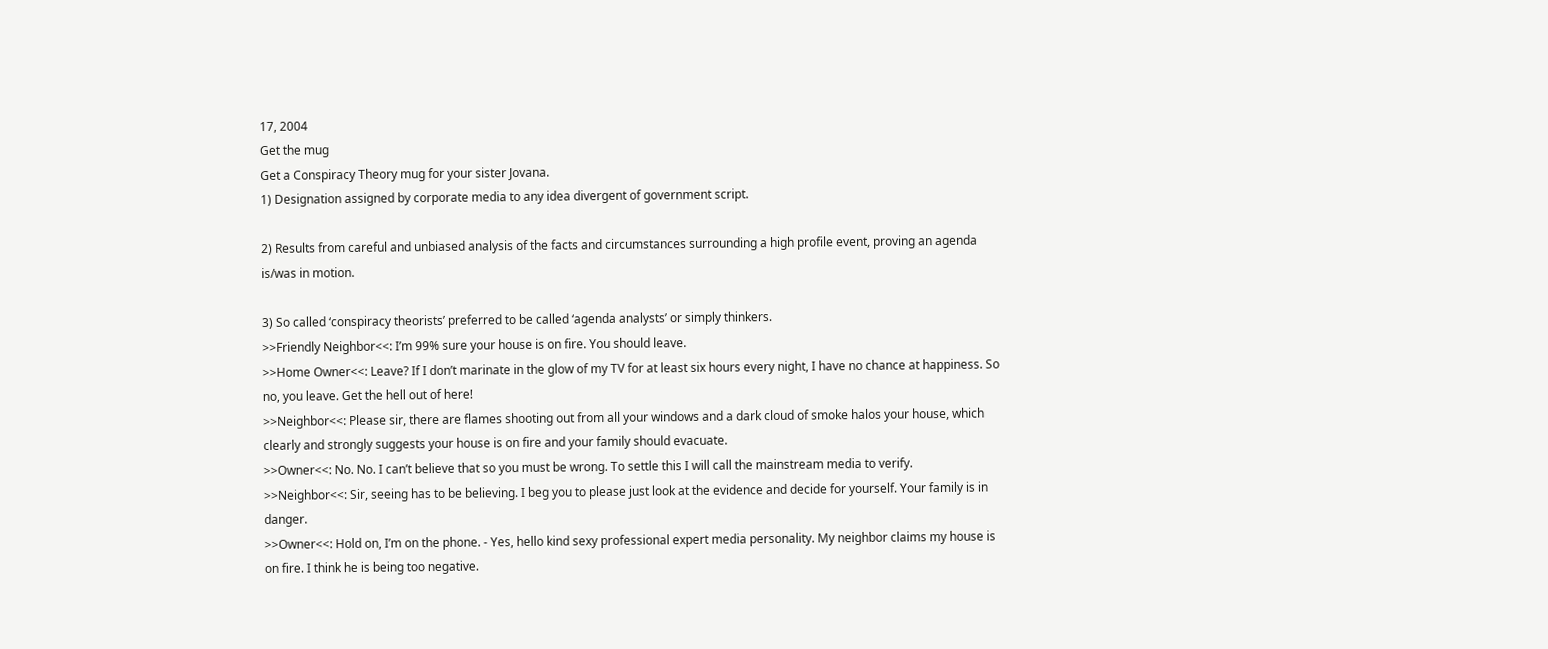17, 2004
Get the mug
Get a Conspiracy Theory mug for your sister Jovana.
1) Designation assigned by corporate media to any idea divergent of government script.

2) Results from careful and unbiased analysis of the facts and circumstances surrounding a high profile event, proving an agenda is/was in motion.

3) So called ‘conspiracy theorists’ preferred to be called ‘agenda analysts’ or simply thinkers.
>>Friendly Neighbor<<: I’m 99% sure your house is on fire. You should leave.
>>Home Owner<<: Leave? If I don’t marinate in the glow of my TV for at least six hours every night, I have no chance at happiness. So no, you leave. Get the hell out of here!
>>Neighbor<<: Please sir, there are flames shooting out from all your windows and a dark cloud of smoke halos your house, which clearly and strongly suggests your house is on fire and your family should evacuate.
>>Owner<<: No. No. I can’t believe that so you must be wrong. To settle this I will call the mainstream media to verify.
>>Neighbor<<: Sir, seeing has to be believing. I beg you to please just look at the evidence and decide for yourself. Your family is in danger.
>>Owner<<: Hold on, I’m on the phone. - Yes, hello kind sexy professional expert media personality. My neighbor claims my house is on fire. I think he is being too negative.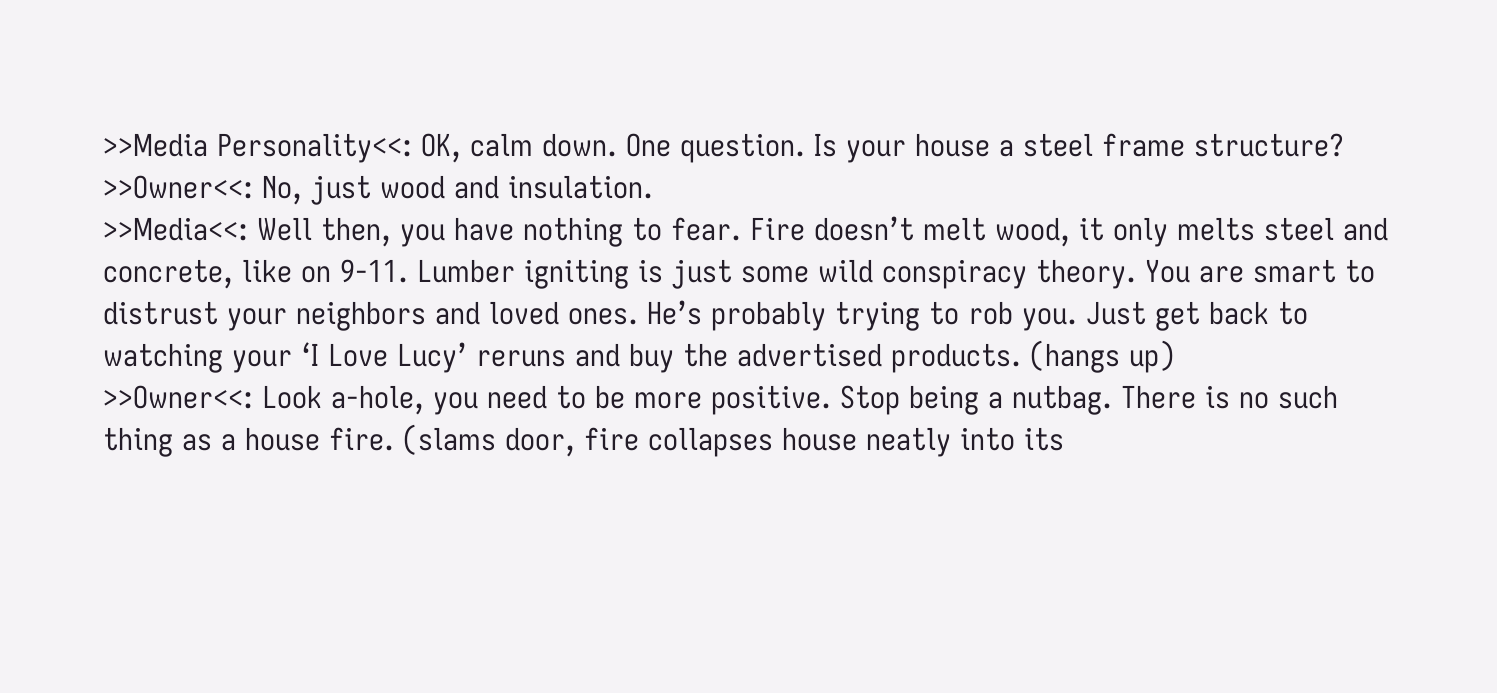>>Media Personality<<: OK, calm down. One question. Is your house a steel frame structure?
>>Owner<<: No, just wood and insulation.
>>Media<<: Well then, you have nothing to fear. Fire doesn’t melt wood, it only melts steel and concrete, like on 9-11. Lumber igniting is just some wild conspiracy theory. You are smart to distrust your neighbors and loved ones. He’s probably trying to rob you. Just get back to watching your ‘I Love Lucy’ reruns and buy the advertised products. (hangs up)
>>Owner<<: Look a-hole, you need to be more positive. Stop being a nutbag. There is no such thing as a house fire. (slams door, fire collapses house neatly into its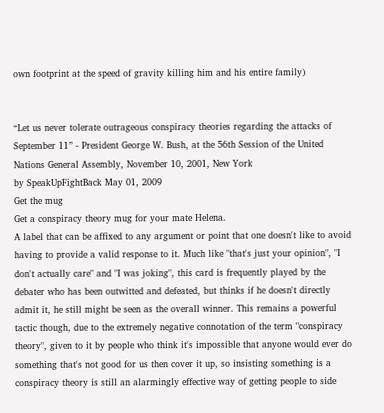own footprint at the speed of gravity killing him and his entire family)


“Let us never tolerate outrageous conspiracy theories regarding the attacks of September 11” - President George W. Bush, at the 56th Session of the United Nations General Assembly, November 10, 2001, New York
by SpeakUpFightBack May 01, 2009
Get the mug
Get a conspiracy theory mug for your mate Helena.
A label that can be affixed to any argument or point that one doesn't like to avoid having to provide a valid response to it. Much like "that's just your opinion", "I don't actually care" and "I was joking", this card is frequently played by the debater who has been outwitted and defeated, but thinks if he doesn't directly admit it, he still might be seen as the overall winner. This remains a powerful tactic though, due to the extremely negative connotation of the term "conspiracy theory", given to it by people who think it's impossible that anyone would ever do something that's not good for us then cover it up, so insisting something is a conspiracy theory is still an alarmingly effective way of getting people to side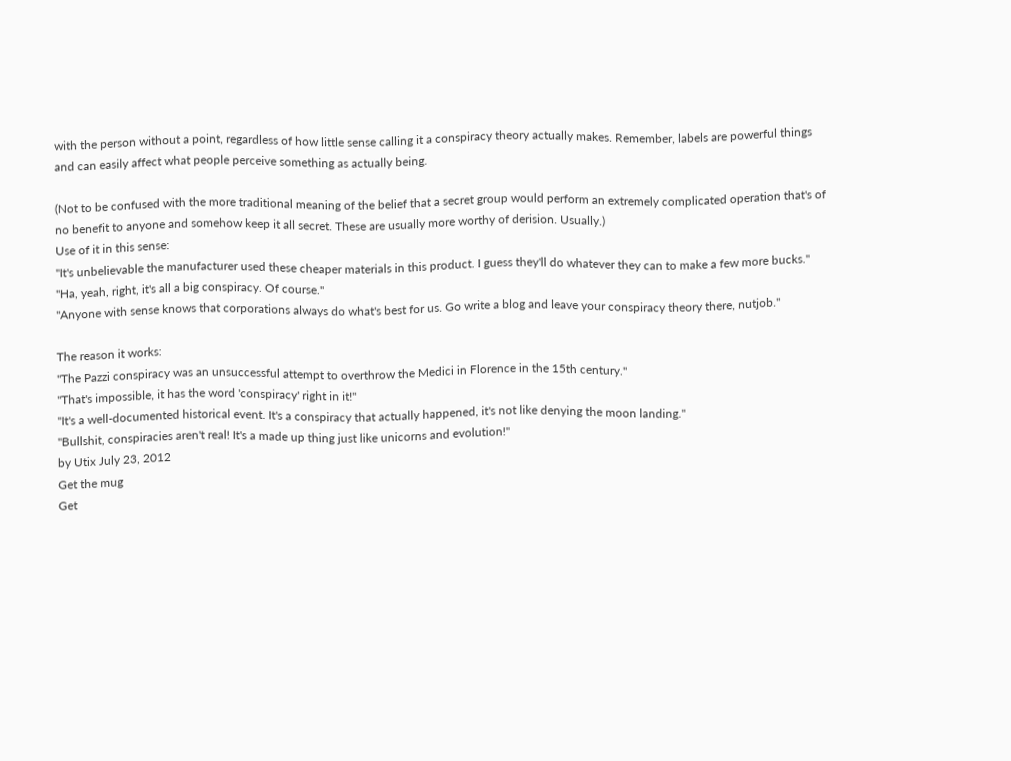with the person without a point, regardless of how little sense calling it a conspiracy theory actually makes. Remember, labels are powerful things and can easily affect what people perceive something as actually being.

(Not to be confused with the more traditional meaning of the belief that a secret group would perform an extremely complicated operation that's of no benefit to anyone and somehow keep it all secret. These are usually more worthy of derision. Usually.)
Use of it in this sense:
"It's unbelievable the manufacturer used these cheaper materials in this product. I guess they'll do whatever they can to make a few more bucks."
"Ha, yeah, right, it's all a big conspiracy. Of course."
"Anyone with sense knows that corporations always do what's best for us. Go write a blog and leave your conspiracy theory there, nutjob."

The reason it works:
"The Pazzi conspiracy was an unsuccessful attempt to overthrow the Medici in Florence in the 15th century."
"That's impossible, it has the word 'conspiracy' right in it!"
"It's a well-documented historical event. It's a conspiracy that actually happened, it's not like denying the moon landing."
"Bullshit, conspiracies aren't real! It's a made up thing just like unicorns and evolution!"
by Utix July 23, 2012
Get the mug
Get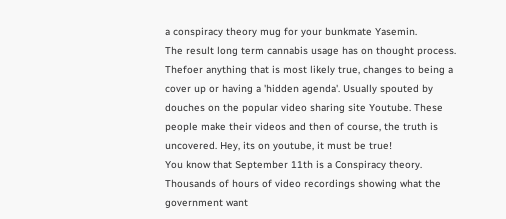a conspiracy theory mug for your bunkmate Yasemin.
The result long term cannabis usage has on thought process. Thefoer anything that is most likely true, changes to being a cover up or having a 'hidden agenda'. Usually spouted by douches on the popular video sharing site Youtube. These people make their videos and then of course, the truth is uncovered. Hey, its on youtube, it must be true!
You know that September 11th is a Conspiracy theory. Thousands of hours of video recordings showing what the government want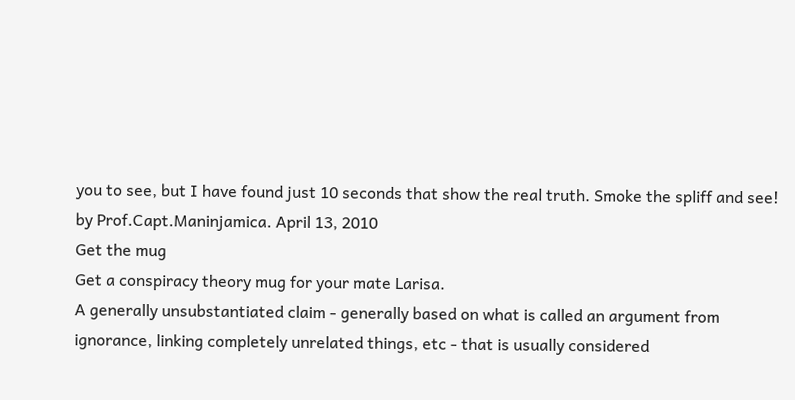you to see, but I have found just 10 seconds that show the real truth. Smoke the spliff and see!
by Prof.Capt.Maninjamica. April 13, 2010
Get the mug
Get a conspiracy theory mug for your mate Larisa.
A generally unsubstantiated claim - generally based on what is called an argument from ignorance, linking completely unrelated things, etc - that is usually considered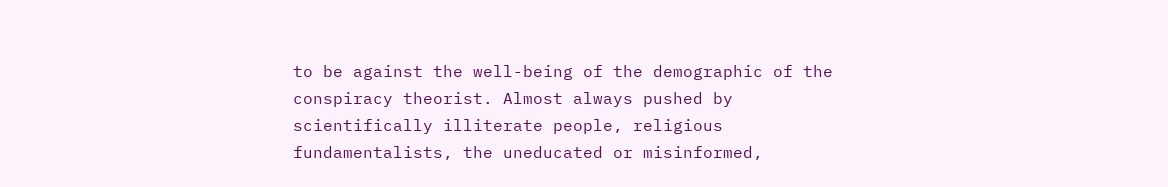to be against the well-being of the demographic of the conspiracy theorist. Almost always pushed by scientifically illiterate people, religious fundamentalists, the uneducated or misinformed,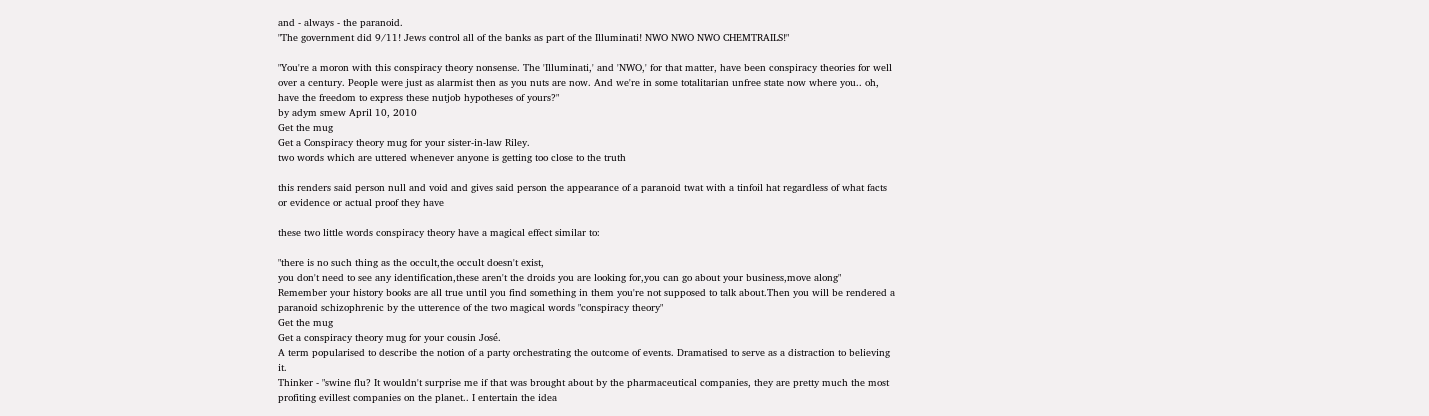and - always - the paranoid.
"The government did 9/11! Jews control all of the banks as part of the Illuminati! NWO NWO NWO CHEMTRAILS!"

"You're a moron with this conspiracy theory nonsense. The 'Illuminati,' and 'NWO,' for that matter, have been conspiracy theories for well over a century. People were just as alarmist then as you nuts are now. And we're in some totalitarian unfree state now where you.. oh, have the freedom to express these nutjob hypotheses of yours?"
by adym smew April 10, 2010
Get the mug
Get a Conspiracy theory mug for your sister-in-law Riley.
two words which are uttered whenever anyone is getting too close to the truth

this renders said person null and void and gives said person the appearance of a paranoid twat with a tinfoil hat regardless of what facts or evidence or actual proof they have

these two little words conspiracy theory have a magical effect similar to:

"there is no such thing as the occult,the occult doesn't exist,
you don't need to see any identification,these aren't the droids you are looking for,you can go about your business,move along"
Remember your history books are all true until you find something in them you're not supposed to talk about.Then you will be rendered a paranoid schizophrenic by the utterence of the two magical words "conspiracy theory"
Get the mug
Get a conspiracy theory mug for your cousin José.
A term popularised to describe the notion of a party orchestrating the outcome of events. Dramatised to serve as a distraction to believing it.
Thinker - "swine flu? It wouldn't surprise me if that was brought about by the pharmaceutical companies, they are pretty much the most profiting evillest companies on the planet.. I entertain the idea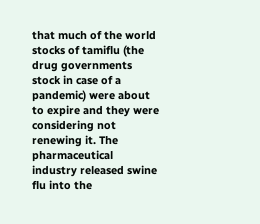that much of the world stocks of tamiflu (the drug governments stock in case of a pandemic) were about to expire and they were considering not renewing it. The pharmaceutical industry released swine flu into the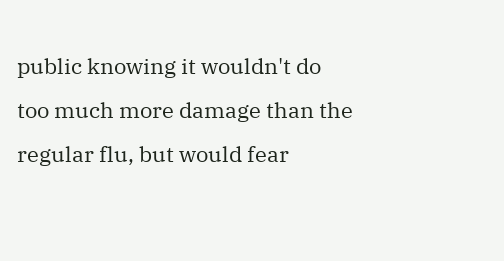public knowing it wouldn't do too much more damage than the regular flu, but would fear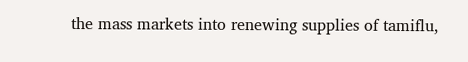the mass markets into renewing supplies of tamiflu,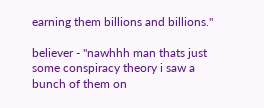earning them billions and billions."

believer - "nawhhh man thats just some conspiracy theory i saw a bunch of them on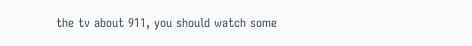the tv about 911, you should watch some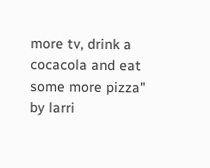more tv, drink a cocacola and eat some more pizza"
by larri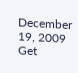December 19, 2009
Get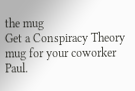the mug
Get a Conspiracy Theory mug for your coworker Paul.